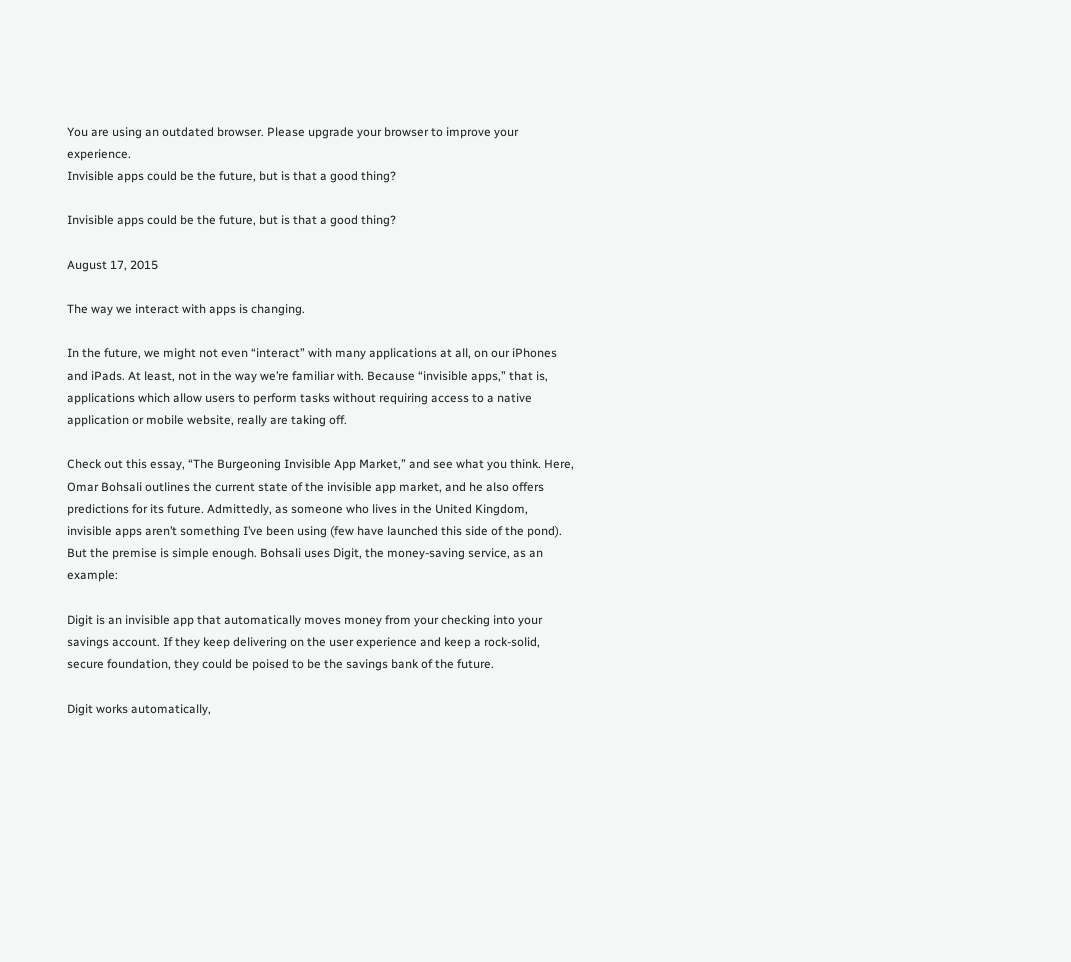You are using an outdated browser. Please upgrade your browser to improve your experience.
Invisible apps could be the future, but is that a good thing?

Invisible apps could be the future, but is that a good thing?

August 17, 2015

The way we interact with apps is changing.

In the future, we might not even “interact” with many applications at all, on our iPhones and iPads. At least, not in the way we’re familiar with. Because “invisible apps,” that is, applications which allow users to perform tasks without requiring access to a native application or mobile website, really are taking off.

Check out this essay, “The Burgeoning Invisible App Market,” and see what you think. Here, Omar Bohsali outlines the current state of the invisible app market, and he also offers predictions for its future. Admittedly, as someone who lives in the United Kingdom, invisible apps aren’t something I’ve been using (few have launched this side of the pond). But the premise is simple enough. Bohsali uses Digit, the money-saving service, as an example:

Digit is an invisible app that automatically moves money from your checking into your savings account. If they keep delivering on the user experience and keep a rock-solid, secure foundation, they could be poised to be the savings bank of the future.

Digit works automatically,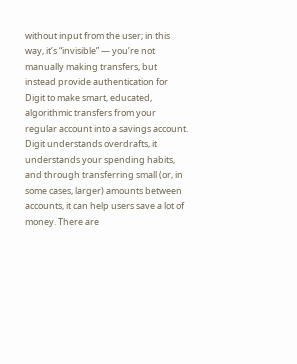without input from the user; in this way, it’s “invisible” — you’re not manually making transfers, but instead provide authentication for Digit to make smart, educated, algorithmic transfers from your regular account into a savings account. Digit understands overdrafts, it understands your spending habits, and through transferring small (or, in some cases, larger) amounts between accounts, it can help users save a lot of money. There are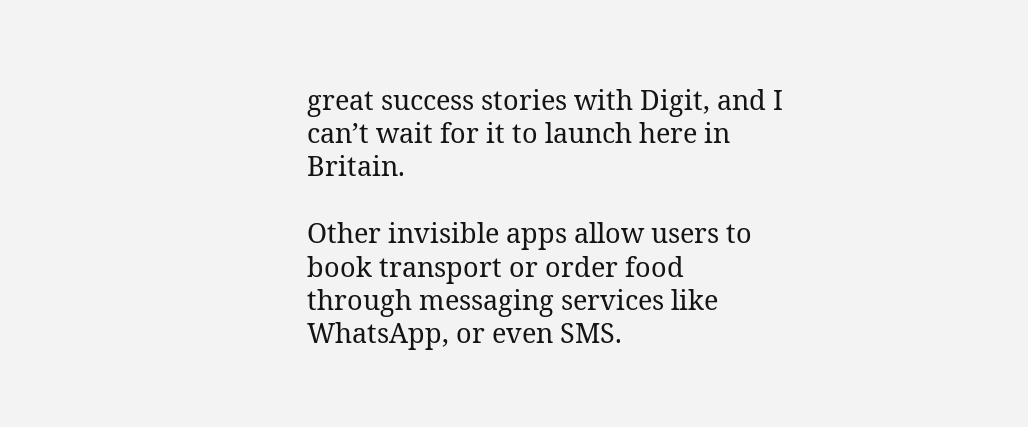great success stories with Digit, and I can’t wait for it to launch here in Britain.

Other invisible apps allow users to book transport or order food through messaging services like WhatsApp, or even SMS.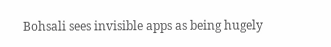Bohsali sees invisible apps as being hugely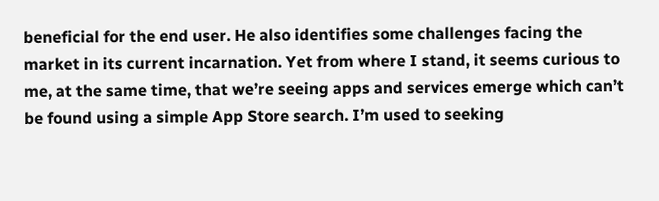beneficial for the end user. He also identifies some challenges facing the market in its current incarnation. Yet from where I stand, it seems curious to me, at the same time, that we’re seeing apps and services emerge which can’t be found using a simple App Store search. I’m used to seeking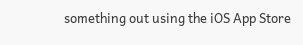something out using the iOS App Store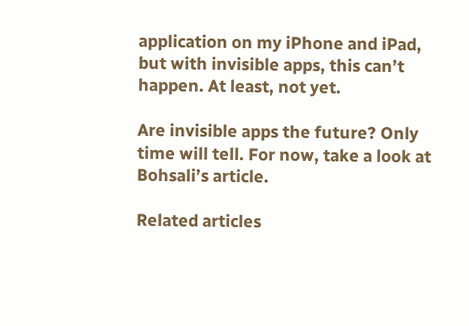application on my iPhone and iPad, but with invisible apps, this can’t happen. At least, not yet.

Are invisible apps the future? Only time will tell. For now, take a look at Bohsali’s article.

Related articles